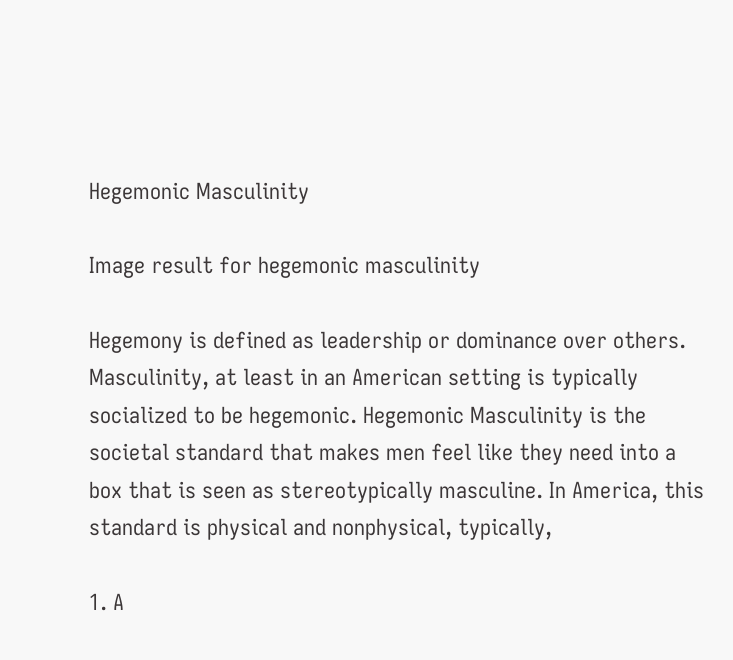Hegemonic Masculinity

Image result for hegemonic masculinity

Hegemony is defined as leadership or dominance over others. Masculinity, at least in an American setting is typically socialized to be hegemonic. Hegemonic Masculinity is the societal standard that makes men feel like they need into a box that is seen as stereotypically masculine. In America, this standard is physical and nonphysical, typically,

1. A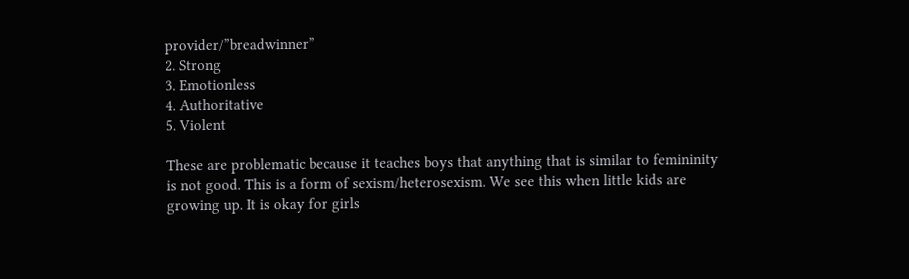provider/”breadwinner”
2. Strong
3. Emotionless
4. Authoritative
5. Violent

These are problematic because it teaches boys that anything that is similar to femininity is not good. This is a form of sexism/heterosexism. We see this when little kids are growing up. It is okay for girls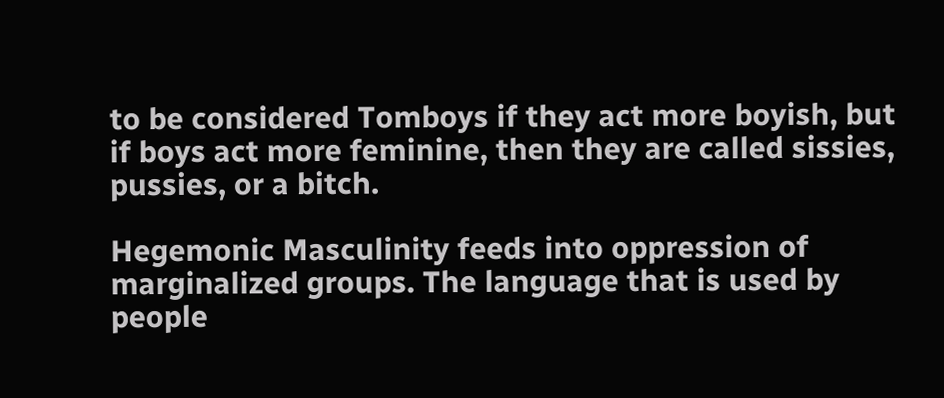to be considered Tomboys if they act more boyish, but if boys act more feminine, then they are called sissies, pussies, or a bitch.

Hegemonic Masculinity feeds into oppression of marginalized groups. The language that is used by people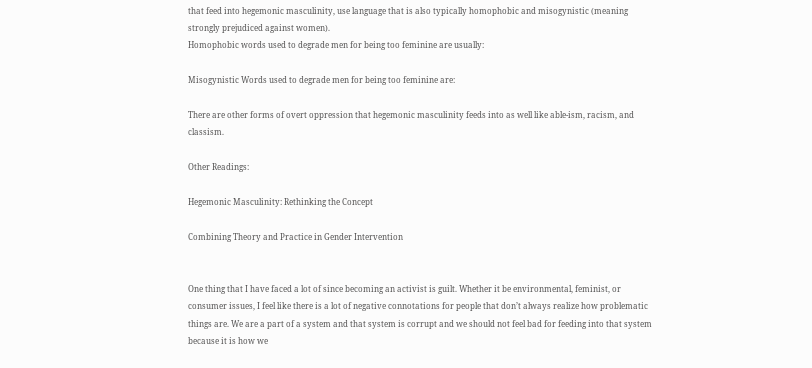that feed into hegemonic masculinity, use language that is also typically homophobic and misogynistic (meaning strongly prejudiced against women).
Homophobic words used to degrade men for being too feminine are usually:

Misogynistic Words used to degrade men for being too feminine are:

There are other forms of overt oppression that hegemonic masculinity feeds into as well like able-ism, racism, and classism.

Other Readings:

Hegemonic Masculinity: Rethinking the Concept

Combining Theory and Practice in Gender Intervention


One thing that I have faced a lot of since becoming an activist is guilt. Whether it be environmental, feminist, or consumer issues, I feel like there is a lot of negative connotations for people that don’t always realize how problematic things are. We are a part of a system and that system is corrupt and we should not feel bad for feeding into that system because it is how we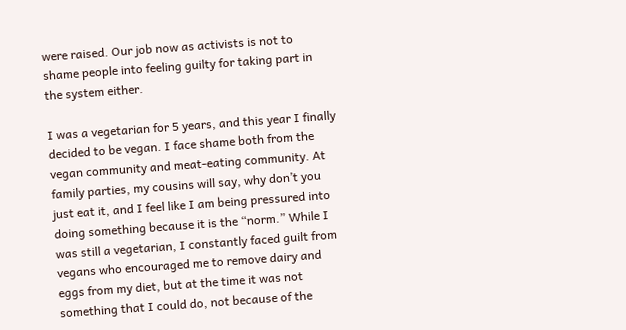were raised. Our job now as activists is not to shame people into feeling guilty for taking part in the system either.

I was a vegetarian for 5 years, and this year I finally decided to be vegan. I face shame both from the vegan community and meat-eating community. At family parties, my cousins will say, why don’t you just eat it, and I feel like I am being pressured into doing something because it is the “norm.” While I was still a vegetarian, I constantly faced guilt from vegans who encouraged me to remove dairy and eggs from my diet, but at the time it was not something that I could do, not because of the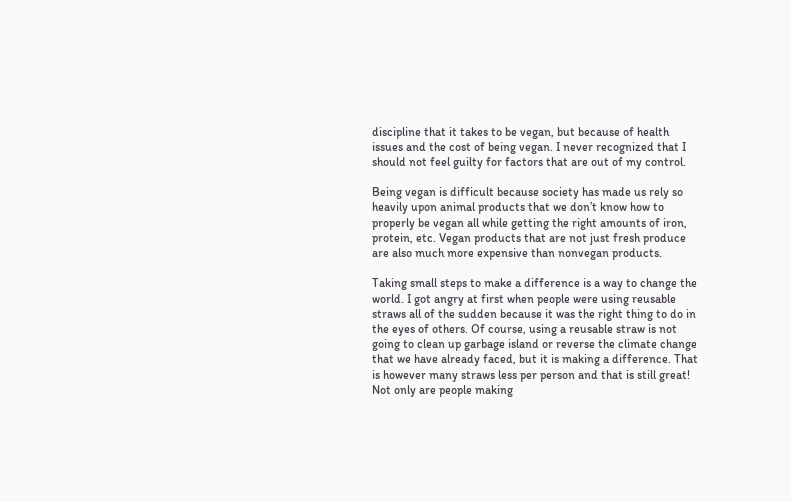discipline that it takes to be vegan, but because of health issues and the cost of being vegan. I never recognized that I should not feel guilty for factors that are out of my control.

Being vegan is difficult because society has made us rely so heavily upon animal products that we don’t know how to properly be vegan all while getting the right amounts of iron, protein, etc. Vegan products that are not just fresh produce are also much more expensive than nonvegan products.

Taking small steps to make a difference is a way to change the world. I got angry at first when people were using reusable straws all of the sudden because it was the right thing to do in the eyes of others. Of course, using a reusable straw is not going to clean up garbage island or reverse the climate change that we have already faced, but it is making a difference. That is however many straws less per person and that is still great! Not only are people making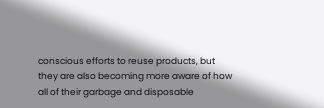conscious efforts to reuse products, but they are also becoming more aware of how all of their garbage and disposable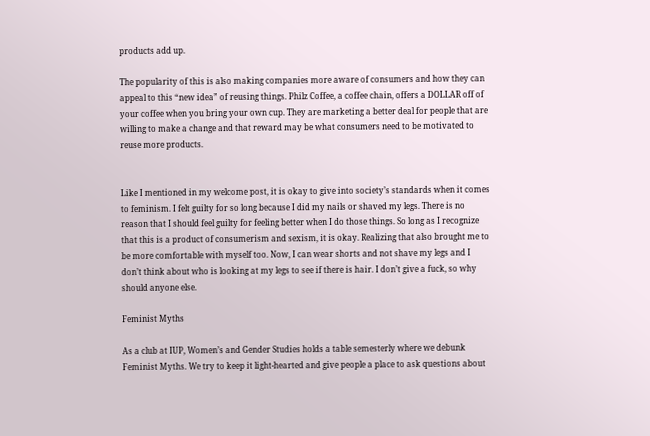products add up.

The popularity of this is also making companies more aware of consumers and how they can appeal to this “new idea” of reusing things. Philz Coffee, a coffee chain, offers a DOLLAR off of your coffee when you bring your own cup. They are marketing a better deal for people that are willing to make a change and that reward may be what consumers need to be motivated to reuse more products.


Like I mentioned in my welcome post, it is okay to give into society’s standards when it comes to feminism. I felt guilty for so long because I did my nails or shaved my legs. There is no reason that I should feel guilty for feeling better when I do those things. So long as I recognize that this is a product of consumerism and sexism, it is okay. Realizing that also brought me to be more comfortable with myself too. Now, I can wear shorts and not shave my legs and I don’t think about who is looking at my legs to see if there is hair. I don’t give a fuck, so why should anyone else.

Feminist Myths

As a club at IUP, Women’s and Gender Studies holds a table semesterly where we debunk Feminist Myths. We try to keep it light-hearted and give people a place to ask questions about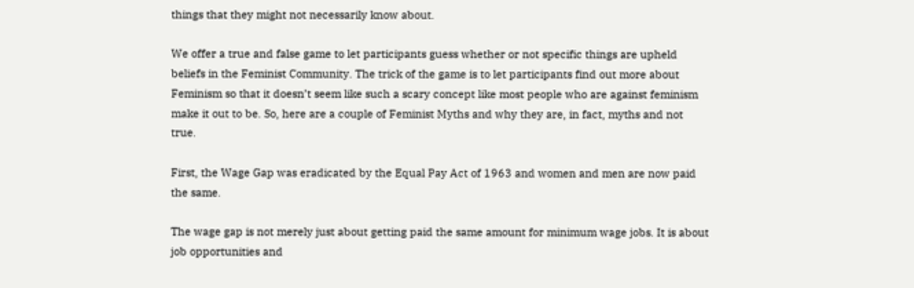things that they might not necessarily know about.

We offer a true and false game to let participants guess whether or not specific things are upheld beliefs in the Feminist Community. The trick of the game is to let participants find out more about Feminism so that it doesn’t seem like such a scary concept like most people who are against feminism make it out to be. So, here are a couple of Feminist Myths and why they are, in fact, myths and not true.

First, the Wage Gap was eradicated by the Equal Pay Act of 1963 and women and men are now paid the same.

The wage gap is not merely just about getting paid the same amount for minimum wage jobs. It is about job opportunities and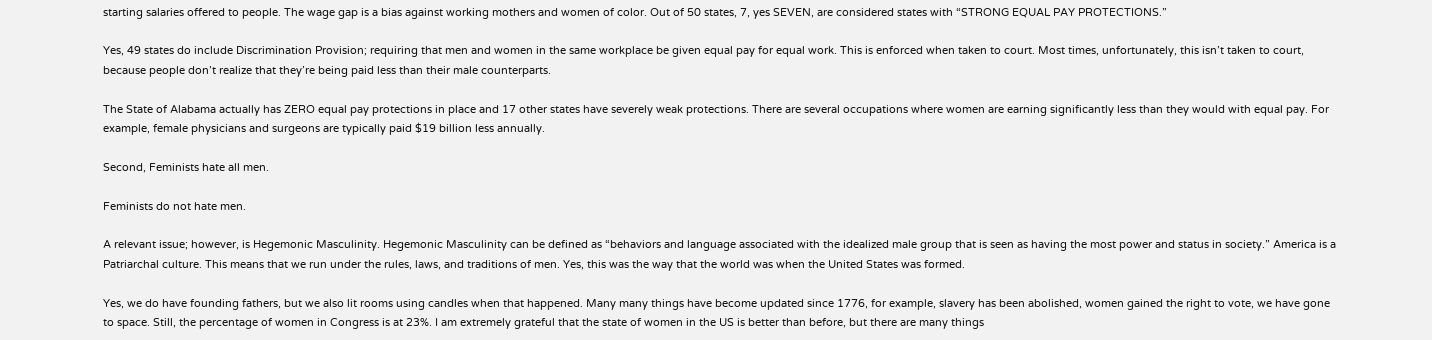starting salaries offered to people. The wage gap is a bias against working mothers and women of color. Out of 50 states, 7, yes SEVEN, are considered states with “STRONG EQUAL PAY PROTECTIONS.”

Yes, 49 states do include Discrimination Provision; requiring that men and women in the same workplace be given equal pay for equal work. This is enforced when taken to court. Most times, unfortunately, this isn’t taken to court, because people don’t realize that they’re being paid less than their male counterparts.

The State of Alabama actually has ZERO equal pay protections in place and 17 other states have severely weak protections. There are several occupations where women are earning significantly less than they would with equal pay. For example, female physicians and surgeons are typically paid $19 billion less annually.

Second, Feminists hate all men.

Feminists do not hate men.

A relevant issue; however, is Hegemonic Masculinity. Hegemonic Masculinity can be defined as “behaviors and language associated with the idealized male group that is seen as having the most power and status in society.” America is a Patriarchal culture. This means that we run under the rules, laws, and traditions of men. Yes, this was the way that the world was when the United States was formed.

Yes, we do have founding fathers, but we also lit rooms using candles when that happened. Many many things have become updated since 1776, for example, slavery has been abolished, women gained the right to vote, we have gone to space. Still, the percentage of women in Congress is at 23%. I am extremely grateful that the state of women in the US is better than before, but there are many things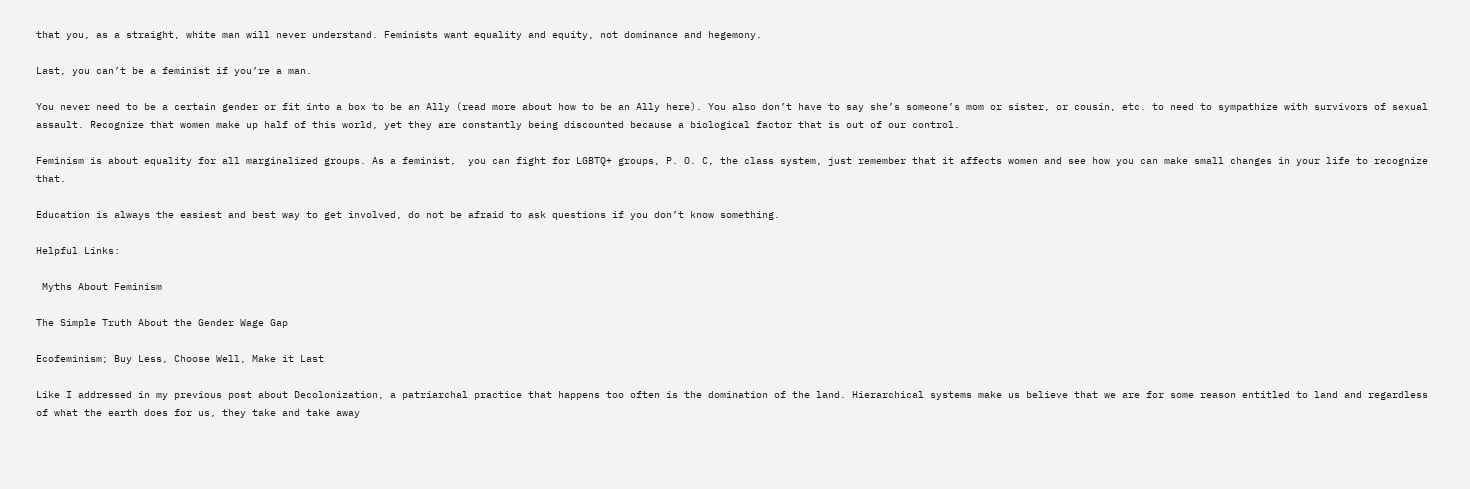that you, as a straight, white man will never understand. Feminists want equality and equity, not dominance and hegemony.

Last, you can’t be a feminist if you’re a man.

You never need to be a certain gender or fit into a box to be an Ally (read more about how to be an Ally here). You also don’t have to say she’s someone’s mom or sister, or cousin, etc. to need to sympathize with survivors of sexual assault. Recognize that women make up half of this world, yet they are constantly being discounted because a biological factor that is out of our control.

Feminism is about equality for all marginalized groups. As a feminist,  you can fight for LGBTQ+ groups, P. O. C, the class system, just remember that it affects women and see how you can make small changes in your life to recognize that.

Education is always the easiest and best way to get involved, do not be afraid to ask questions if you don’t know something.

Helpful Links:

 Myths About Feminism

The Simple Truth About the Gender Wage Gap

Ecofeminism; Buy Less, Choose Well, Make it Last

Like I addressed in my previous post about Decolonization, a patriarchal practice that happens too often is the domination of the land. Hierarchical systems make us believe that we are for some reason entitled to land and regardless of what the earth does for us, they take and take away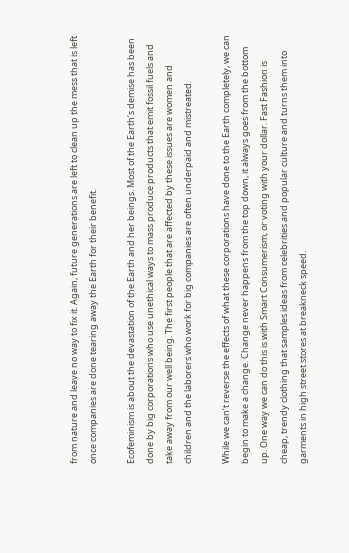from nature and leave no way to fix it. Again, future generations are left to clean up the mess that is left once companies are done tearing away the Earth for their benefit.

Ecofeminism is about the devastation of the Earth and her beings. Most of the Earth’s demise has been done by big corporations who use unethical ways to mass produce products that emit fossil fuels and take away from our well being. The first people that are affected by these issues are women and children and the laborers who work for big companies are often underpaid and mistreated.

While we can’t reverse the effects of what these corporations have done to the Earth completely, we can begin to make a change. Change never happens from the top down, it always goes from the bottom up. One way we can do this is with Smart Consumerism, or voting with your dollar. Fast Fashion is cheap, trendy clothing that samples ideas from celebrities and popular culture and turns them into garments in high street stores at breakneck speed.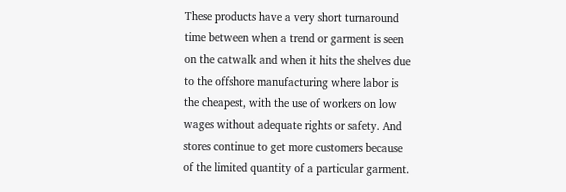These products have a very short turnaround time between when a trend or garment is seen on the catwalk and when it hits the shelves due to the offshore manufacturing where labor is the cheapest, with the use of workers on low wages without adequate rights or safety. And stores continue to get more customers because of the limited quantity of a particular garment.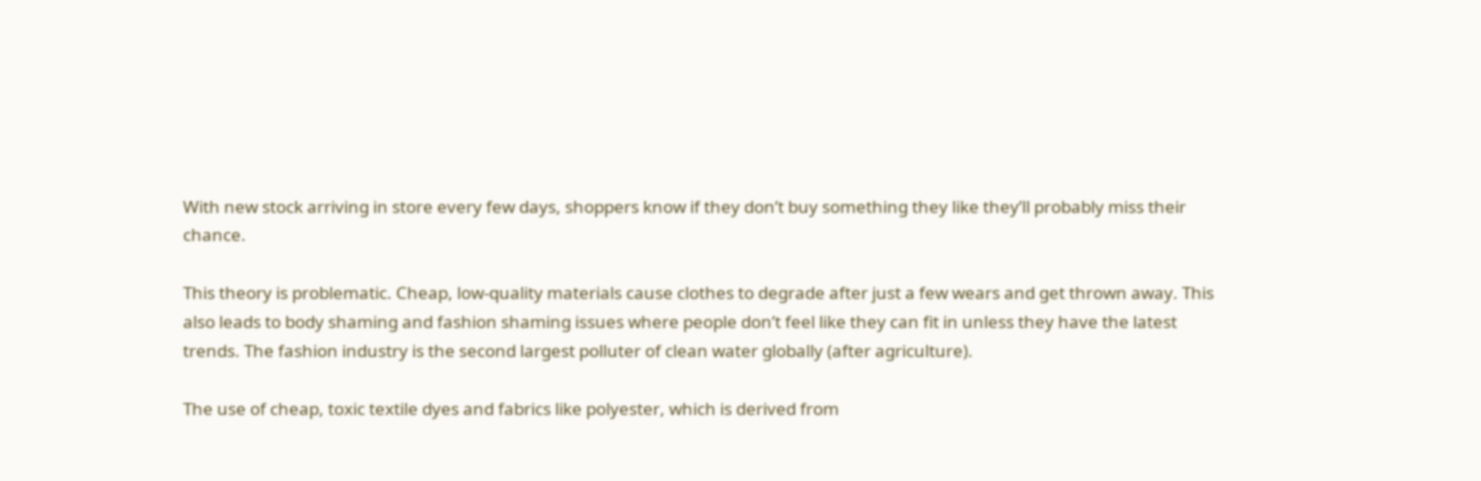With new stock arriving in store every few days, shoppers know if they don’t buy something they like they’ll probably miss their chance.

This theory is problematic. Cheap, low-quality materials cause clothes to degrade after just a few wears and get thrown away. This also leads to body shaming and fashion shaming issues where people don’t feel like they can fit in unless they have the latest trends. The fashion industry is the second largest polluter of clean water globally (after agriculture).

The use of cheap, toxic textile dyes and fabrics like polyester, which is derived from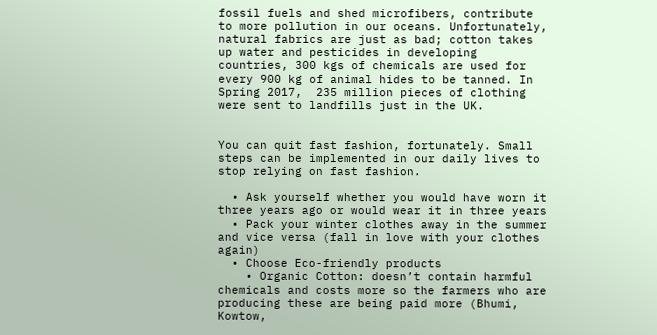fossil fuels and shed microfibers, contribute to more pollution in our oceans. Unfortunately, natural fabrics are just as bad; cotton takes up water and pesticides in developing countries, 300 kgs of chemicals are used for every 900 kg of animal hides to be tanned. In Spring 2017,  235 million pieces of clothing were sent to landfills just in the UK.


You can quit fast fashion, fortunately. Small steps can be implemented in our daily lives to stop relying on fast fashion.

  • Ask yourself whether you would have worn it three years ago or would wear it in three years
  • Pack your winter clothes away in the summer and vice versa (fall in love with your clothes again)
  • Choose Eco-friendly products
    • Organic Cotton: doesn’t contain harmful chemicals and costs more so the farmers who are producing these are being paid more (Bhumi, Kowtow,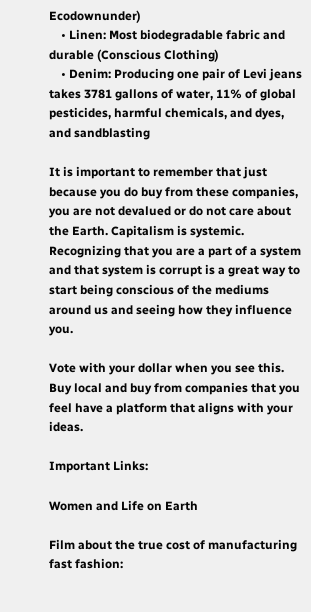Ecodownunder)
    • Linen: Most biodegradable fabric and durable (Conscious Clothing)
    • Denim: Producing one pair of Levi jeans takes 3781 gallons of water, 11% of global pesticides, harmful chemicals, and dyes, and sandblasting

It is important to remember that just because you do buy from these companies, you are not devalued or do not care about the Earth. Capitalism is systemic. Recognizing that you are a part of a system and that system is corrupt is a great way to start being conscious of the mediums around us and seeing how they influence you.

Vote with your dollar when you see this. Buy local and buy from companies that you feel have a platform that aligns with your ideas.

Important Links:

Women and Life on Earth

Film about the true cost of manufacturing fast fashion: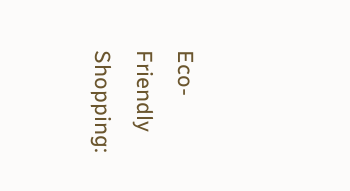Eco-Friendly Shopping: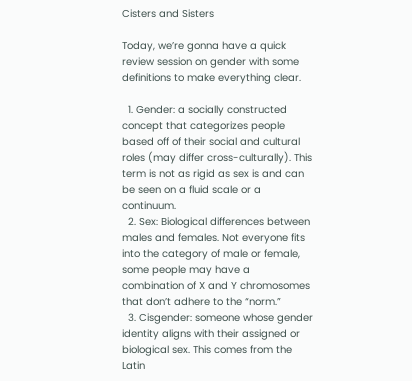Cisters and Sisters

Today, we’re gonna have a quick review session on gender with some definitions to make everything clear.

  1. Gender: a socially constructed concept that categorizes people based off of their social and cultural roles (may differ cross-culturally). This term is not as rigid as sex is and can be seen on a fluid scale or a continuum.
  2. Sex: Biological differences between males and females. Not everyone fits into the category of male or female, some people may have a combination of X and Y chromosomes that don’t adhere to the “norm.”
  3. Cisgender: someone whose gender identity aligns with their assigned or biological sex. This comes from the Latin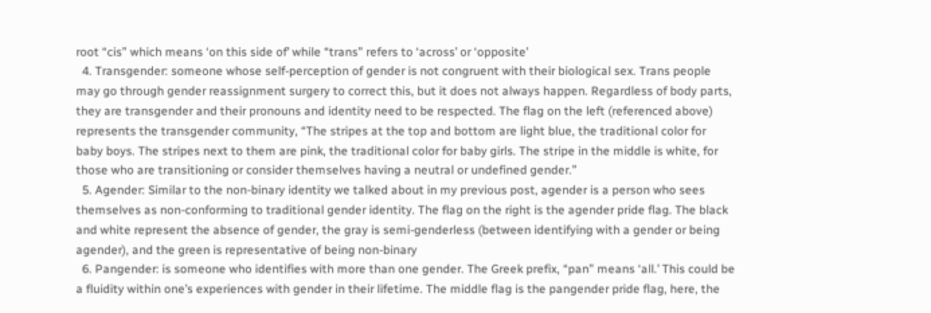root “cis” which means ‘on this side of’ while “trans” refers to ‘across’ or ‘opposite’
  4. Transgender: someone whose self-perception of gender is not congruent with their biological sex. Trans people may go through gender reassignment surgery to correct this, but it does not always happen. Regardless of body parts, they are transgender and their pronouns and identity need to be respected. The flag on the left (referenced above) represents the transgender community, “The stripes at the top and bottom are light blue, the traditional color for baby boys. The stripes next to them are pink, the traditional color for baby girls. The stripe in the middle is white, for those who are transitioning or consider themselves having a neutral or undefined gender.”
  5. Agender: Similar to the non-binary identity we talked about in my previous post, agender is a person who sees themselves as non-conforming to traditional gender identity. The flag on the right is the agender pride flag. The black and white represent the absence of gender, the gray is semi-genderless (between identifying with a gender or being agender), and the green is representative of being non-binary
  6. Pangender: is someone who identifies with more than one gender. The Greek prefix, “pan” means ‘all.’ This could be a fluidity within one’s experiences with gender in their lifetime. The middle flag is the pangender pride flag, here, the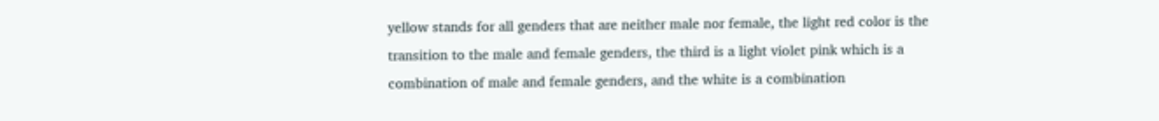yellow stands for all genders that are neither male nor female, the light red color is the transition to the male and female genders, the third is a light violet pink which is a combination of male and female genders, and the white is a combination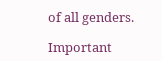of all genders.

Important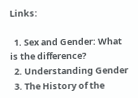Links:

  1. Sex and Gender: What is the difference?
  2. Understanding Gender
  3. The History of the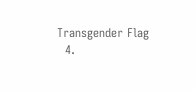Transgender Flag
  4.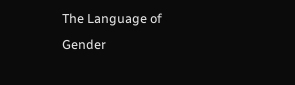The Language of Gender